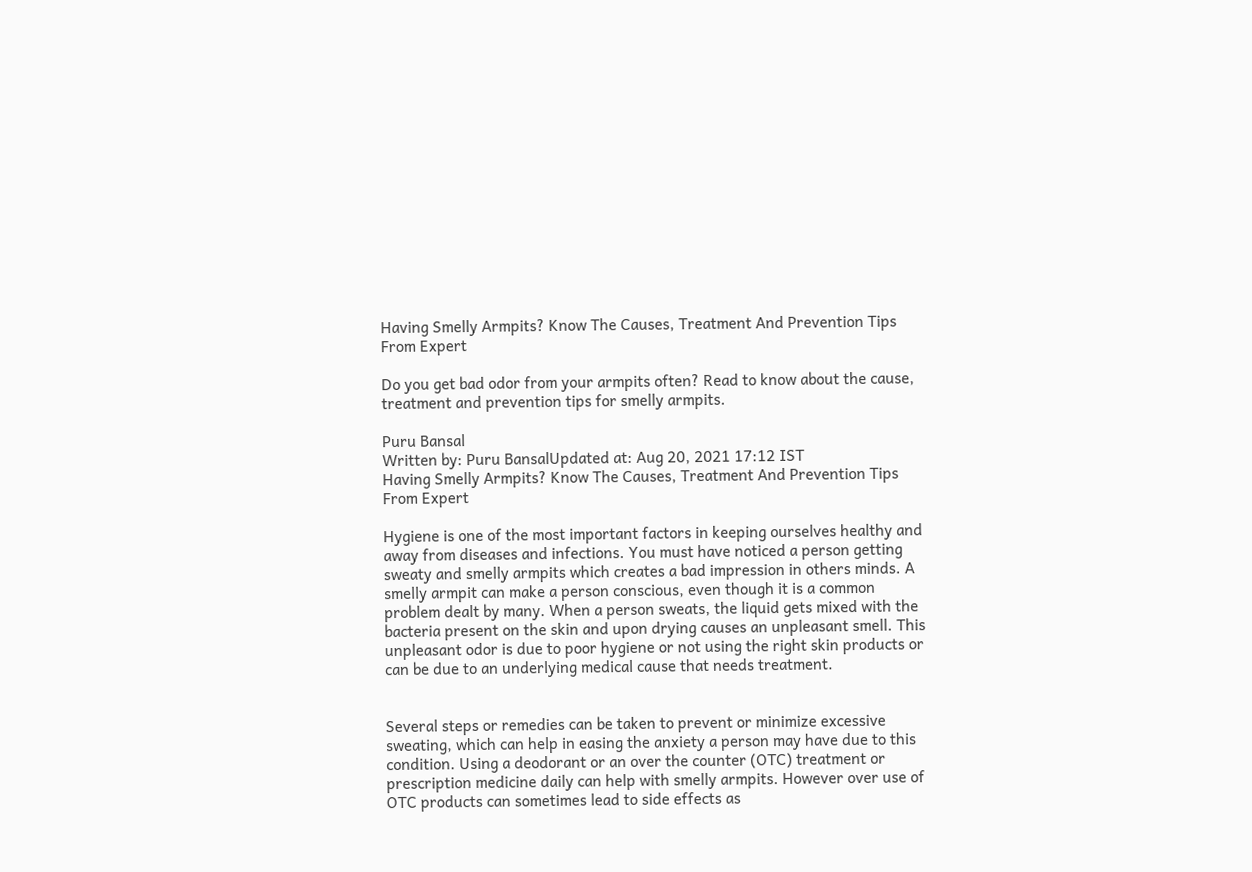Having Smelly Armpits? Know The Causes, Treatment And Prevention Tips From Expert

Do you get bad odor from your armpits often? Read to know about the cause, treatment and prevention tips for smelly armpits.

Puru Bansal
Written by: Puru BansalUpdated at: Aug 20, 2021 17:12 IST
Having Smelly Armpits? Know The Causes, Treatment And Prevention Tips From Expert

Hygiene is one of the most important factors in keeping ourselves healthy and away from diseases and infections. You must have noticed a person getting sweaty and smelly armpits which creates a bad impression in others minds. A smelly armpit can make a person conscious, even though it is a common problem dealt by many. When a person sweats, the liquid gets mixed with the bacteria present on the skin and upon drying causes an unpleasant smell. This unpleasant odor is due to poor hygiene or not using the right skin products or can be due to an underlying medical cause that needs treatment.


Several steps or remedies can be taken to prevent or minimize excessive sweating, which can help in easing the anxiety a person may have due to this condition. Using a deodorant or an over the counter (OTC) treatment or prescription medicine daily can help with smelly armpits. However over use of OTC products can sometimes lead to side effects as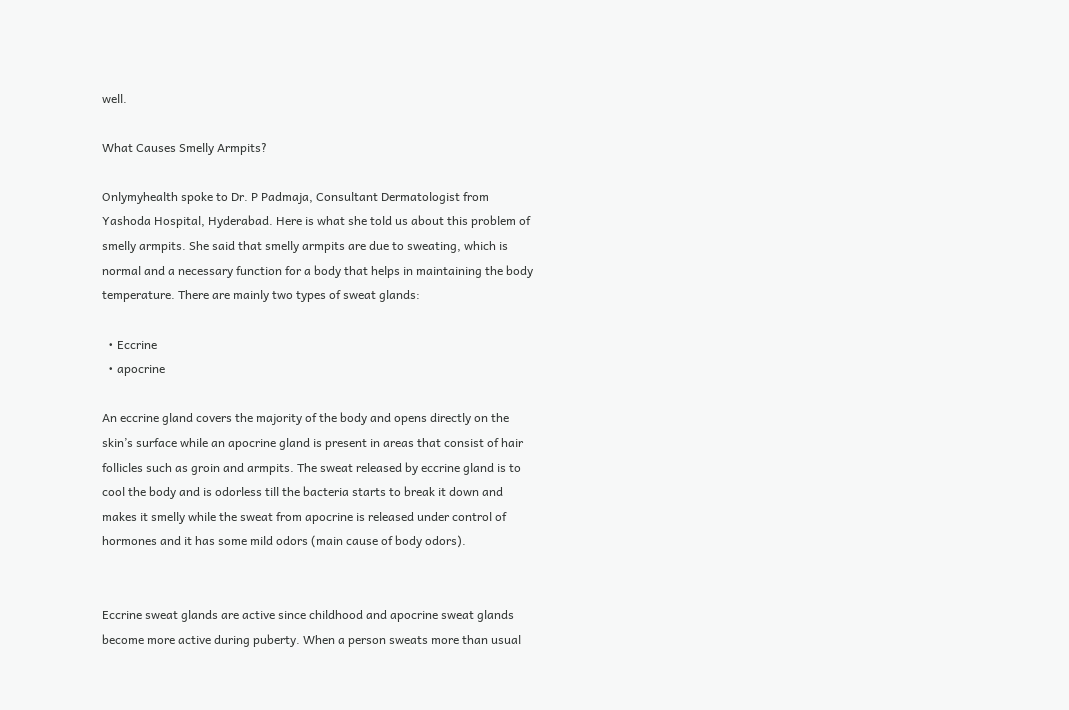well.

What Causes Smelly Armpits?

Onlymyhealth spoke to Dr. P Padmaja, Consultant Dermatologist from Yashoda Hospital, Hyderabad. Here is what she told us about this problem of smelly armpits. She said that smelly armpits are due to sweating, which is normal and a necessary function for a body that helps in maintaining the body temperature. There are mainly two types of sweat glands:

  • Eccrine
  • apocrine

An eccrine gland covers the majority of the body and opens directly on the skin’s surface while an apocrine gland is present in areas that consist of hair follicles such as groin and armpits. The sweat released by eccrine gland is to cool the body and is odorless till the bacteria starts to break it down and makes it smelly while the sweat from apocrine is released under control of hormones and it has some mild odors (main cause of body odors).


Eccrine sweat glands are active since childhood and apocrine sweat glands become more active during puberty. When a person sweats more than usual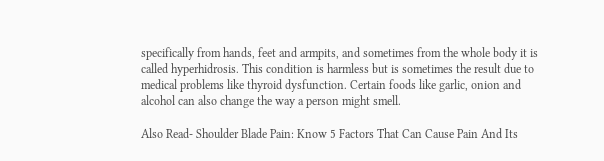specifically from hands, feet and armpits, and sometimes from the whole body it is called hyperhidrosis. This condition is harmless but is sometimes the result due to medical problems like thyroid dysfunction. Certain foods like garlic, onion and alcohol can also change the way a person might smell.

Also Read- Shoulder Blade Pain: Know 5 Factors That Can Cause Pain And Its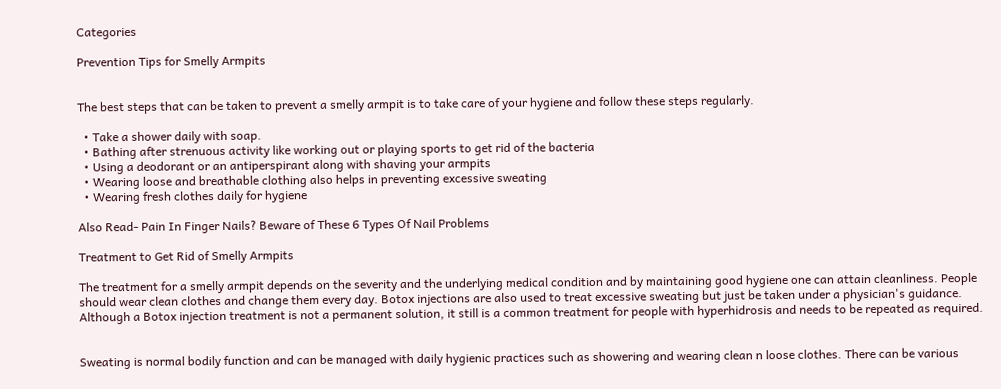Categories

Prevention Tips for Smelly Armpits


The best steps that can be taken to prevent a smelly armpit is to take care of your hygiene and follow these steps regularly.

  • Take a shower daily with soap.
  • Bathing after strenuous activity like working out or playing sports to get rid of the bacteria
  • Using a deodorant or an antiperspirant along with shaving your armpits
  • Wearing loose and breathable clothing also helps in preventing excessive sweating
  • Wearing fresh clothes daily for hygiene

Also Read- Pain In Finger Nails? Beware of These 6 Types Of Nail Problems

Treatment to Get Rid of Smelly Armpits

The treatment for a smelly armpit depends on the severity and the underlying medical condition and by maintaining good hygiene one can attain cleanliness. People should wear clean clothes and change them every day. Botox injections are also used to treat excessive sweating but just be taken under a physician's guidance. Although a Botox injection treatment is not a permanent solution, it still is a common treatment for people with hyperhidrosis and needs to be repeated as required.


Sweating is normal bodily function and can be managed with daily hygienic practices such as showering and wearing clean n loose clothes. There can be various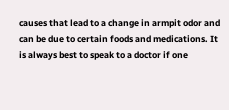causes that lead to a change in armpit odor and can be due to certain foods and medications. It is always best to speak to a doctor if one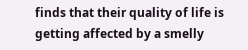finds that their quality of life is getting affected by a smelly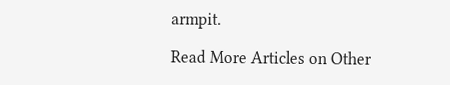armpit.

Read More Articles on Other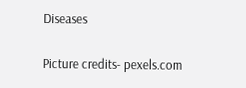Diseases

Picture credits- pexels.com